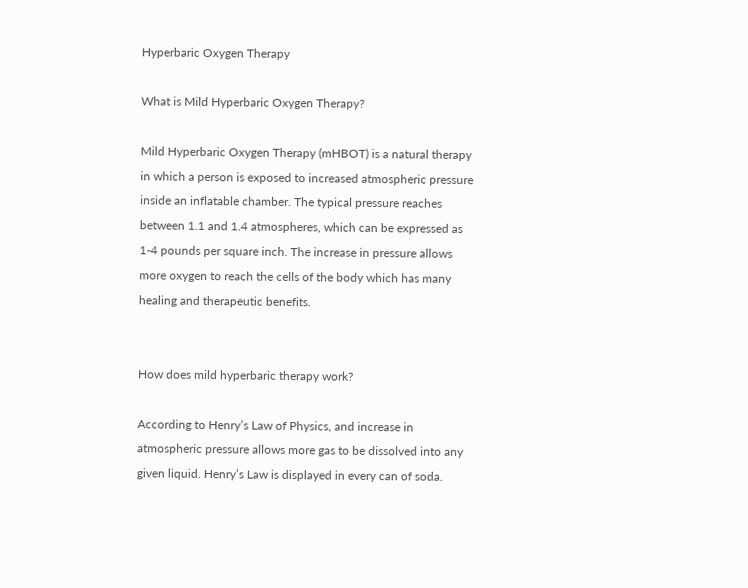Hyperbaric Oxygen Therapy

What is Mild Hyperbaric Oxygen Therapy?

Mild Hyperbaric Oxygen Therapy (mHBOT) is a natural therapy in which a person is exposed to increased atmospheric pressure inside an inflatable chamber. The typical pressure reaches between 1.1 and 1.4 atmospheres, which can be expressed as 1-4 pounds per square inch. The increase in pressure allows more oxygen to reach the cells of the body which has many healing and therapeutic benefits.


How does mild hyperbaric therapy work?

According to Henry’s Law of Physics, and increase in atmospheric pressure allows more gas to be dissolved into any given liquid. Henry’s Law is displayed in every can of soda.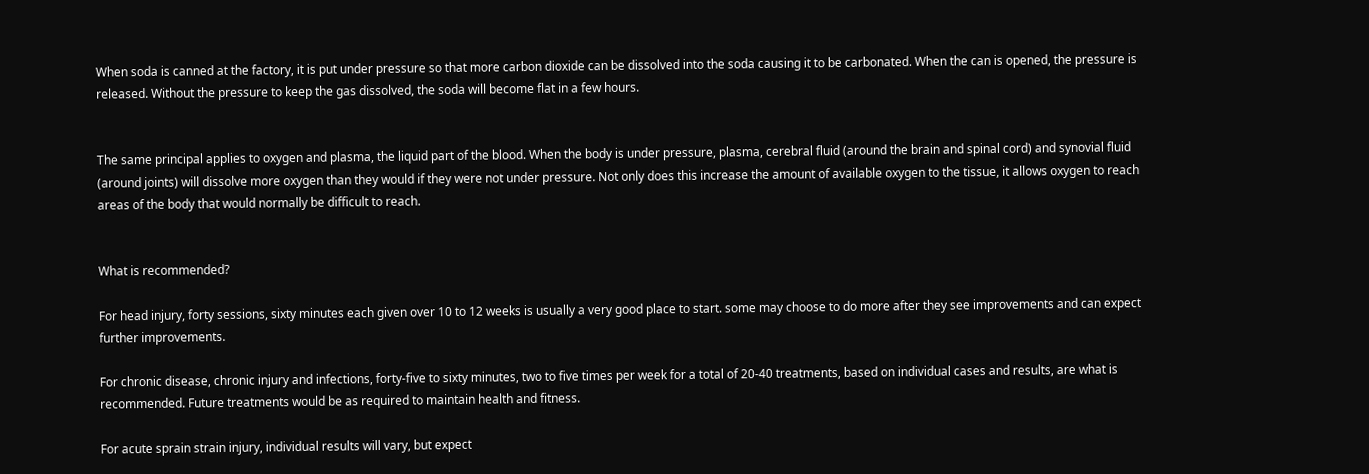When soda is canned at the factory, it is put under pressure so that more carbon dioxide can be dissolved into the soda causing it to be carbonated. When the can is opened, the pressure is released. Without the pressure to keep the gas dissolved, the soda will become flat in a few hours.


The same principal applies to oxygen and plasma, the liquid part of the blood. When the body is under pressure, plasma, cerebral fluid (around the brain and spinal cord) and synovial fluid (around joints) will dissolve more oxygen than they would if they were not under pressure. Not only does this increase the amount of available oxygen to the tissue, it allows oxygen to reach areas of the body that would normally be difficult to reach.


What is recommended?

For head injury, forty sessions, sixty minutes each given over 10 to 12 weeks is usually a very good place to start. some may choose to do more after they see improvements and can expect further improvements.

For chronic disease, chronic injury and infections, forty-five to sixty minutes, two to five times per week for a total of 20-40 treatments, based on individual cases and results, are what is recommended. Future treatments would be as required to maintain health and fitness.

For acute sprain strain injury, individual results will vary, but expect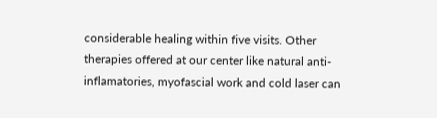considerable healing within five visits. Other therapies offered at our center like natural anti-inflamatories, myofascial work and cold laser can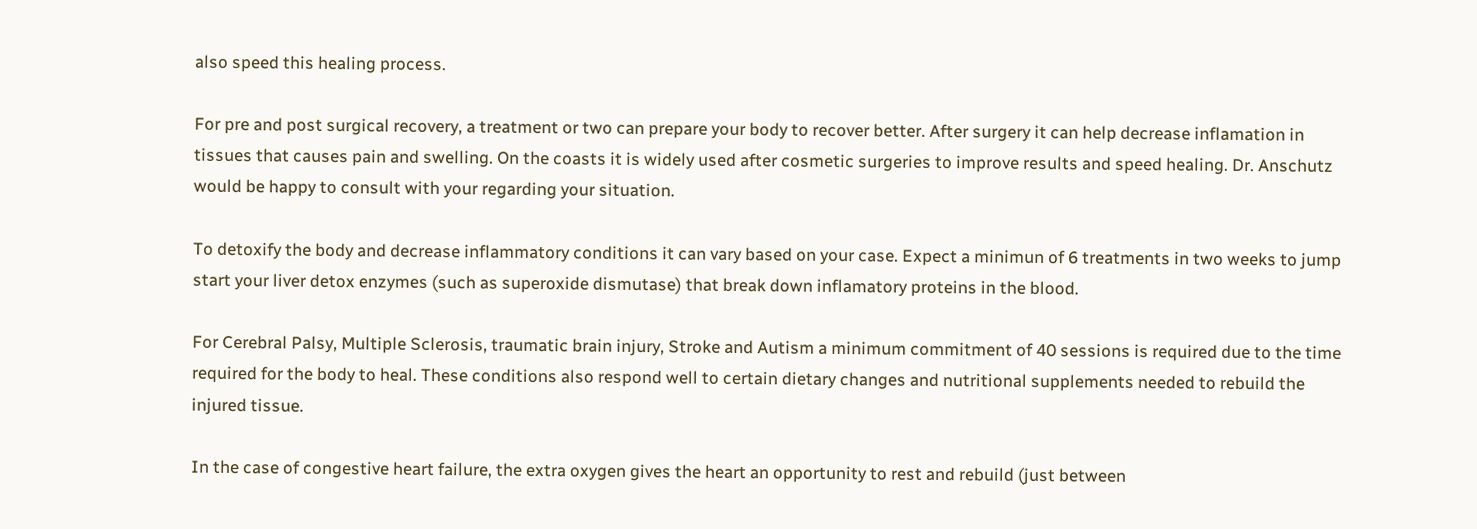also speed this healing process.

For pre and post surgical recovery, a treatment or two can prepare your body to recover better. After surgery it can help decrease inflamation in tissues that causes pain and swelling. On the coasts it is widely used after cosmetic surgeries to improve results and speed healing. Dr. Anschutz would be happy to consult with your regarding your situation.

To detoxify the body and decrease inflammatory conditions it can vary based on your case. Expect a minimun of 6 treatments in two weeks to jump start your liver detox enzymes (such as superoxide dismutase) that break down inflamatory proteins in the blood.

For Cerebral Palsy, Multiple Sclerosis, traumatic brain injury, Stroke and Autism a minimum commitment of 40 sessions is required due to the time required for the body to heal. These conditions also respond well to certain dietary changes and nutritional supplements needed to rebuild the injured tissue.

In the case of congestive heart failure, the extra oxygen gives the heart an opportunity to rest and rebuild (just between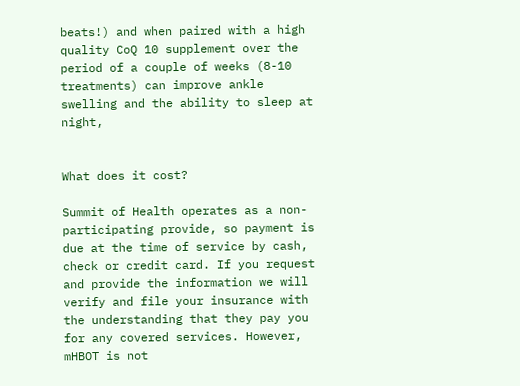beats!) and when paired with a high quality CoQ 10 supplement over the period of a couple of weeks (8-10 treatments) can improve ankle swelling and the ability to sleep at night,


What does it cost?

Summit of Health operates as a non-participating provide, so payment is due at the time of service by cash, check or credit card. If you request and provide the information we will verify and file your insurance with the understanding that they pay you for any covered services. However, mHBOT is not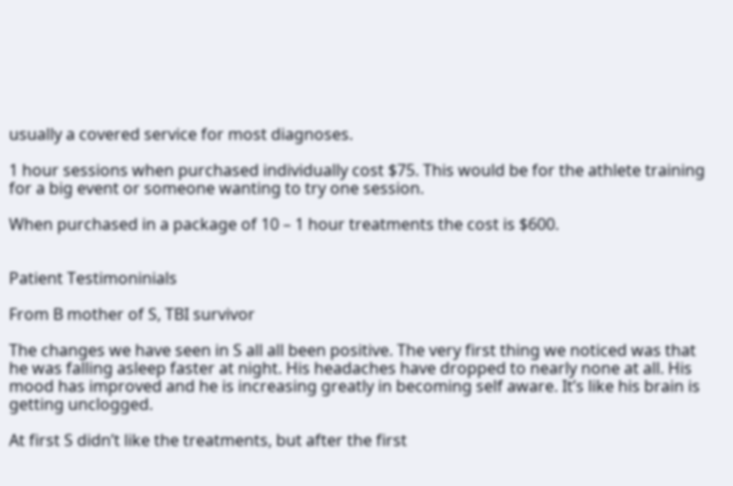usually a covered service for most diagnoses.

1 hour sessions when purchased individually cost $75. This would be for the athlete training for a big event or someone wanting to try one session.

When purchased in a package of 10 – 1 hour treatments the cost is $600.


Patient Testimoninials

From B mother of S, TBI survivor

The changes we have seen in S all all been positive. The very first thing we noticed was that he was falling asleep faster at night. His headaches have dropped to nearly none at all. His mood has improved and he is increasing greatly in becoming self aware. It’s like his brain is getting unclogged.

At first S didn’t like the treatments, but after the first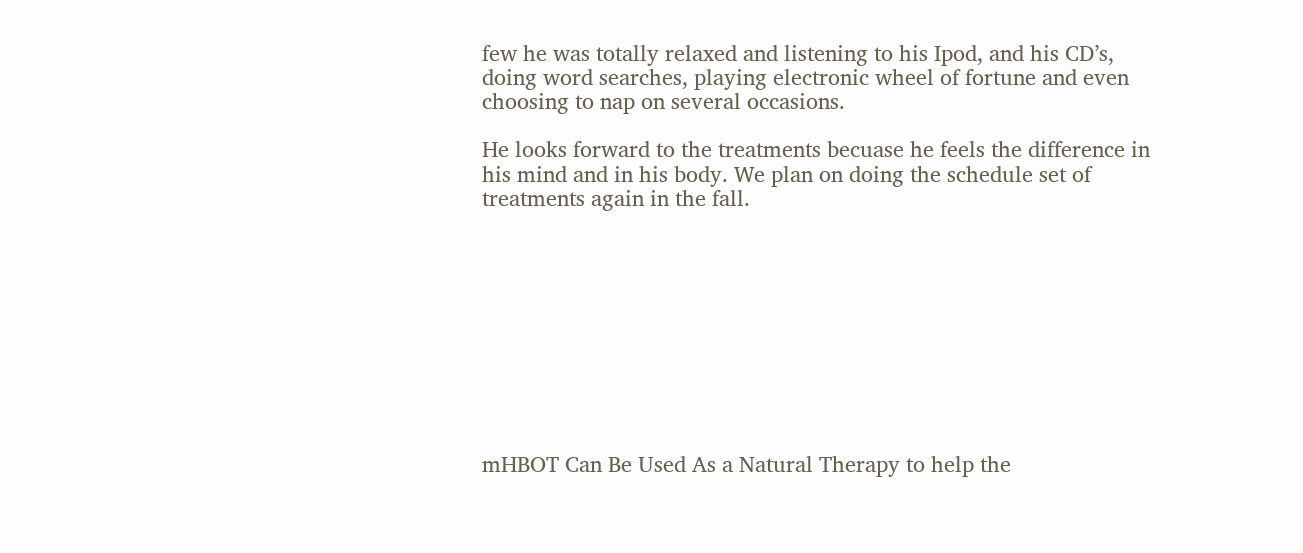few he was totally relaxed and listening to his Ipod, and his CD’s, doing word searches, playing electronic wheel of fortune and even choosing to nap on several occasions.

He looks forward to the treatments becuase he feels the difference in his mind and in his body. We plan on doing the schedule set of treatments again in the fall.










mHBOT Can Be Used As a Natural Therapy to help the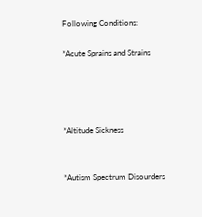Following Conditions:

*Acute Sprains and Strains




*Altitude Sickness


*Autism Spectrum Disourders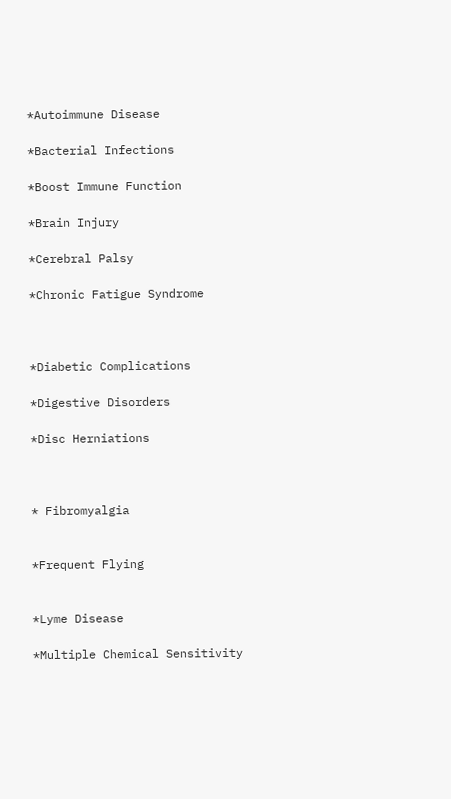*Autoimmune Disease

*Bacterial Infections

*Boost Immune Function

*Brain Injury

*Cerebral Palsy

*Chronic Fatigue Syndrome



*Diabetic Complications

*Digestive Disorders

*Disc Herniations



* Fibromyalgia


*Frequent Flying


*Lyme Disease

*Multiple Chemical Sensitivity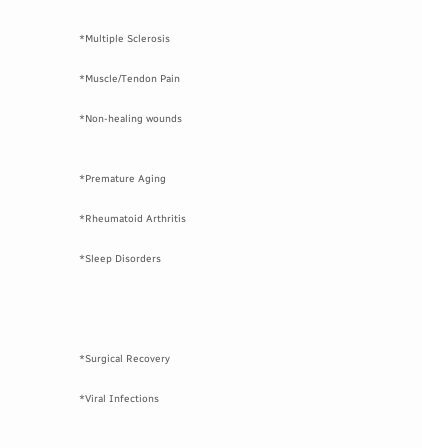*Multiple Sclerosis

*Muscle/Tendon Pain

*Non-healing wounds


*Premature Aging

*Rheumatoid Arthritis

*Sleep Disorders




*Surgical Recovery

*Viral Infections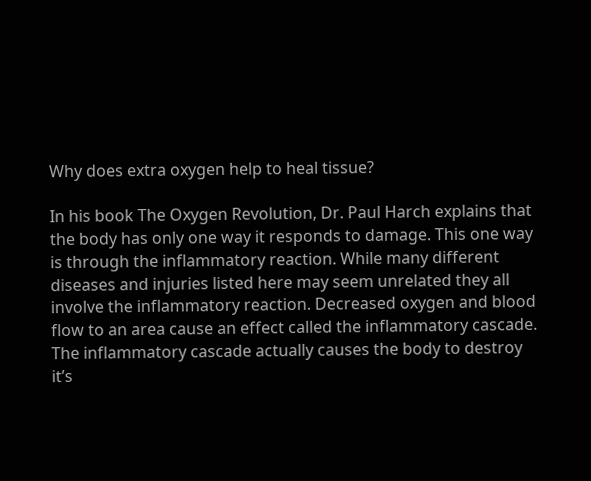Why does extra oxygen help to heal tissue?

In his book The Oxygen Revolution, Dr. Paul Harch explains that the body has only one way it responds to damage. This one way is through the inflammatory reaction. While many different diseases and injuries listed here may seem unrelated they all involve the inflammatory reaction. Decreased oxygen and blood flow to an area cause an effect called the inflammatory cascade. The inflammatory cascade actually causes the body to destroy it’s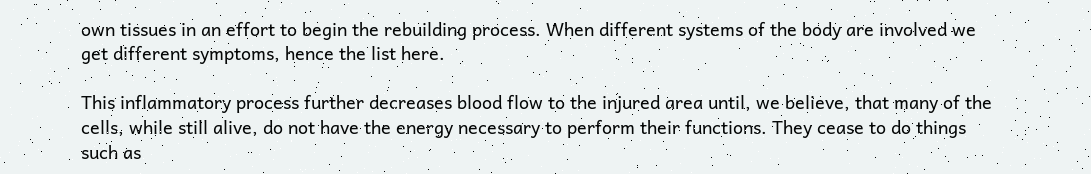own tissues in an effort to begin the rebuilding process. When different systems of the body are involved we get different symptoms, hence the list here.

This inflammatory process further decreases blood flow to the injured area until, we believe, that many of the cells, while still alive, do not have the energy necessary to perform their functions. They cease to do things such as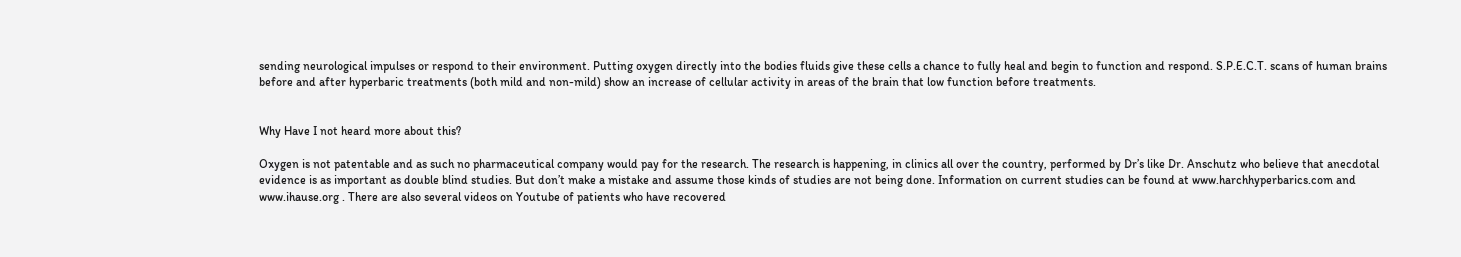sending neurological impulses or respond to their environment. Putting oxygen directly into the bodies fluids give these cells a chance to fully heal and begin to function and respond. S.P.E.C.T. scans of human brains before and after hyperbaric treatments (both mild and non-mild) show an increase of cellular activity in areas of the brain that low function before treatments.


Why Have I not heard more about this?

Oxygen is not patentable and as such no pharmaceutical company would pay for the research. The research is happening, in clinics all over the country, performed by Dr’s like Dr. Anschutz who believe that anecdotal evidence is as important as double blind studies. But don’t make a mistake and assume those kinds of studies are not being done. Information on current studies can be found at www.harchhyperbarics.com and www.ihause.org . There are also several videos on Youtube of patients who have recovered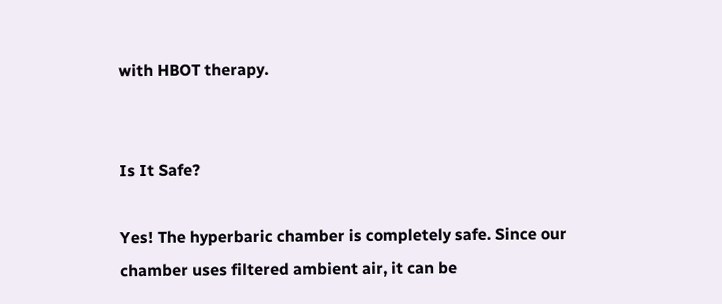with HBOT therapy.


Is It Safe?

Yes! The hyperbaric chamber is completely safe. Since our chamber uses filtered ambient air, it can be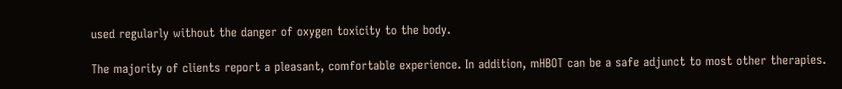used regularly without the danger of oxygen toxicity to the body.

The majority of clients report a pleasant, comfortable experience. In addition, mHBOT can be a safe adjunct to most other therapies.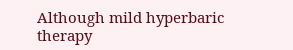Although mild hyperbaric therapy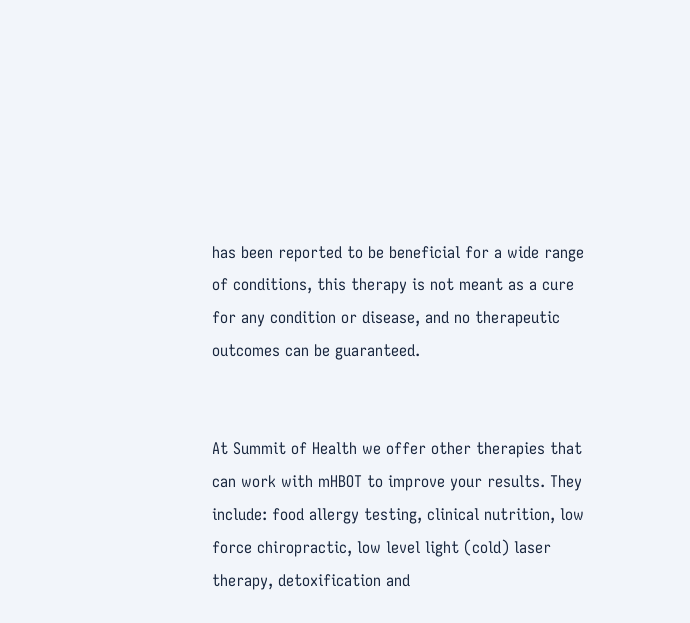has been reported to be beneficial for a wide range of conditions, this therapy is not meant as a cure for any condition or disease, and no therapeutic outcomes can be guaranteed.


At Summit of Health we offer other therapies that can work with mHBOT to improve your results. They include: food allergy testing, clinical nutrition, low force chiropractic, low level light (cold) laser therapy, detoxification and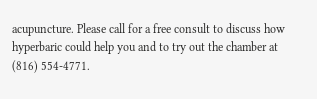acupuncture. Please call for a free consult to discuss how hyperbaric could help you and to try out the chamber at (816) 554-4771.